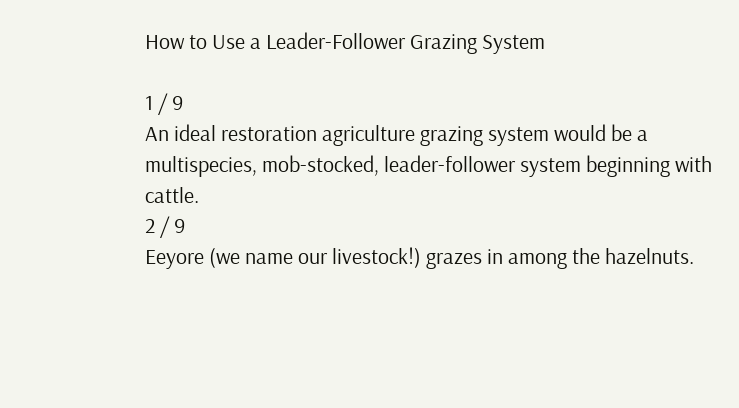How to Use a Leader-Follower Grazing System

1 / 9
An ideal restoration agriculture grazing system would be a multispecies, mob-stocked, leader-follower system beginning with cattle.
2 / 9
Eeyore (we name our livestock!) grazes in among the hazelnuts.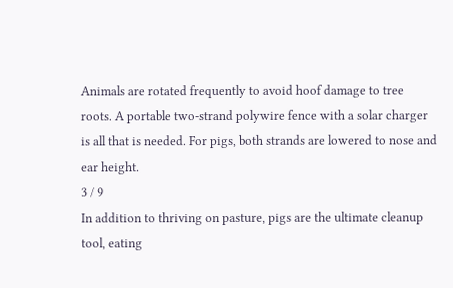Animals are rotated frequently to avoid hoof damage to tree roots. A portable two-strand polywire fence with a solar charger is all that is needed. For pigs, both strands are lowered to nose and ear height.
3 / 9
In addition to thriving on pasture, pigs are the ultimate cleanup tool, eating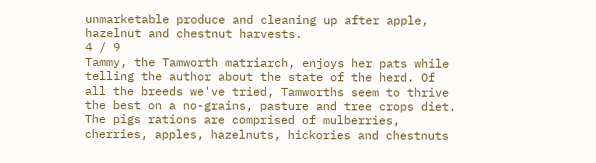unmarketable produce and cleaning up after apple, hazelnut and chestnut harvests.
4 / 9
Tammy, the Tamworth matriarch, enjoys her pats while telling the author about the state of the herd. Of all the breeds we've tried, Tamworths seem to thrive the best on a no-grains, pasture and tree crops diet. The pigs rations are comprised of mulberries, cherries, apples, hazelnuts, hickories and chestnuts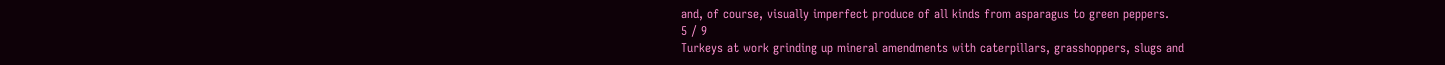and, of course, visually imperfect produce of all kinds from asparagus to green peppers.
5 / 9
Turkeys at work grinding up mineral amendments with caterpillars, grasshoppers, slugs and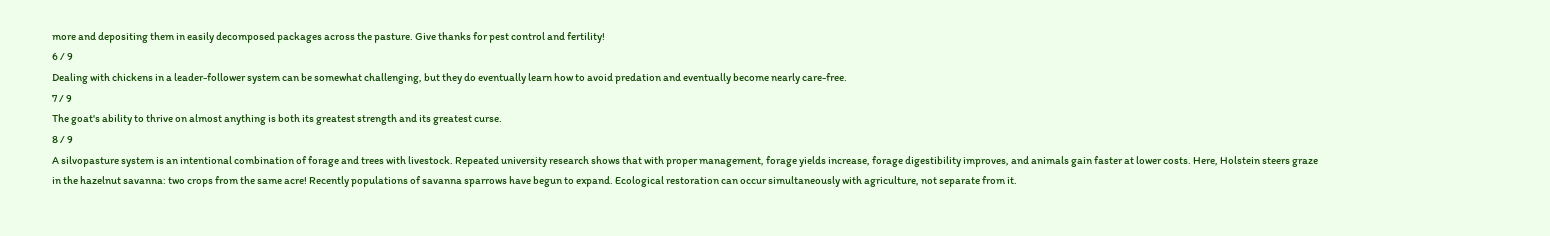more and depositing them in easily decomposed packages across the pasture. Give thanks for pest control and fertility!
6 / 9
Dealing with chickens in a leader-follower system can be somewhat challenging, but they do eventually learn how to avoid predation and eventually become nearly care-free.
7 / 9
The goat's ability to thrive on almost anything is both its greatest strength and its greatest curse.
8 / 9
A silvopasture system is an intentional combination of forage and trees with livestock. Repeated university research shows that with proper management, forage yields increase, forage digestibility improves, and animals gain faster at lower costs. Here, Holstein steers graze in the hazelnut savanna: two crops from the same acre! Recently populations of savanna sparrows have begun to expand. Ecological restoration can occur simultaneously with agriculture, not separate from it.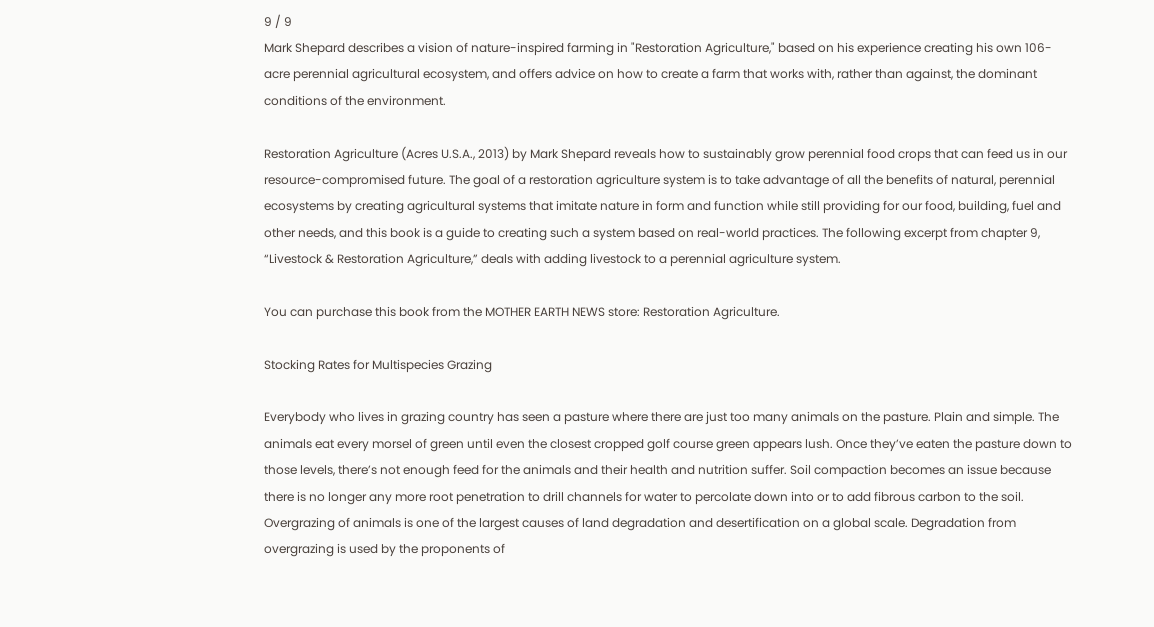9 / 9
Mark Shepard describes a vision of nature-inspired farming in "Restoration Agriculture," based on his experience creating his own 106-acre perennial agricultural ecosystem, and offers advice on how to create a farm that works with, rather than against, the dominant conditions of the environment.

Restoration Agriculture (Acres U.S.A., 2013) by Mark Shepard reveals how to sustainably grow perennial food crops that can feed us in our resource-compromised future. The goal of a restoration agriculture system is to take advantage of all the benefits of natural, perennial ecosystems by creating agricultural systems that imitate nature in form and function while still providing for our food, building, fuel and other needs, and this book is a guide to creating such a system based on real-world practices. The following excerpt from chapter 9, “Livestock & Restoration Agriculture,” deals with adding livestock to a perennial agriculture system.

You can purchase this book from the MOTHER EARTH NEWS store: Restoration Agriculture.

Stocking Rates for Multispecies Grazing

Everybody who lives in grazing country has seen a pasture where there are just too many animals on the pasture. Plain and simple. The animals eat every morsel of green until even the closest cropped golf course green appears lush. Once they’ve eaten the pasture down to those levels, there’s not enough feed for the animals and their health and nutrition suffer. Soil compaction becomes an issue because there is no longer any more root penetration to drill channels for water to percolate down into or to add fibrous carbon to the soil. Overgrazing of animals is one of the largest causes of land degradation and desertification on a global scale. Degradation from overgrazing is used by the proponents of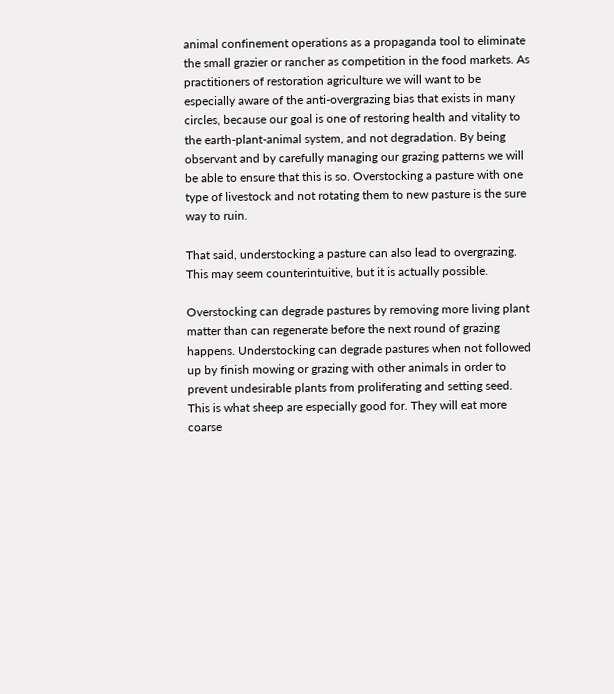animal confinement operations as a propaganda tool to eliminate the small grazier or rancher as competition in the food markets. As practitioners of restoration agriculture we will want to be especially aware of the anti-overgrazing bias that exists in many circles, because our goal is one of restoring health and vitality to the earth-plant-animal system, and not degradation. By being observant and by carefully managing our grazing patterns we will be able to ensure that this is so. Overstocking a pasture with one type of livestock and not rotating them to new pasture is the sure way to ruin.

That said, understocking a pasture can also lead to overgrazing. This may seem counterintuitive, but it is actually possible.

Overstocking can degrade pastures by removing more living plant matter than can regenerate before the next round of grazing happens. Understocking can degrade pastures when not followed up by finish mowing or grazing with other animals in order to prevent undesirable plants from proliferating and setting seed. This is what sheep are especially good for. They will eat more coarse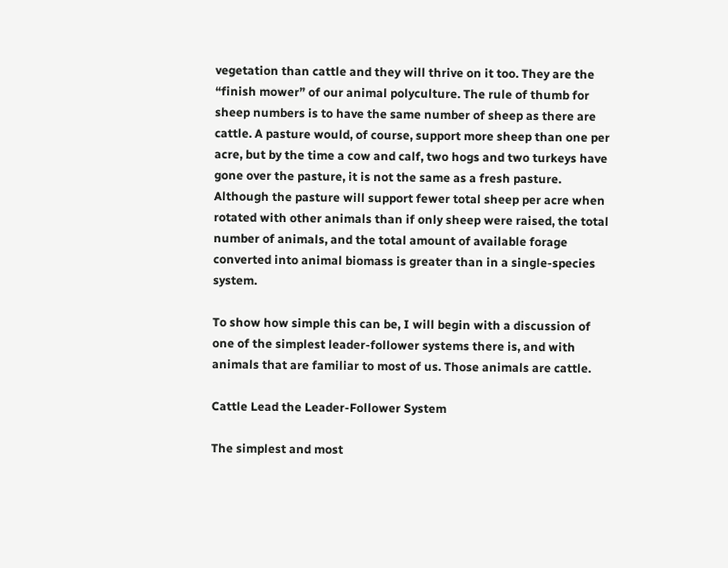vegetation than cattle and they will thrive on it too. They are the “finish mower” of our animal polyculture. The rule of thumb for sheep numbers is to have the same number of sheep as there are cattle. A pasture would, of course, support more sheep than one per acre, but by the time a cow and calf, two hogs and two turkeys have gone over the pasture, it is not the same as a fresh pasture. Although the pasture will support fewer total sheep per acre when rotated with other animals than if only sheep were raised, the total number of animals, and the total amount of available forage converted into animal biomass is greater than in a single-species system.

To show how simple this can be, I will begin with a discussion of one of the simplest leader-follower systems there is, and with animals that are familiar to most of us. Those animals are cattle.

Cattle Lead the Leader-Follower System

The simplest and most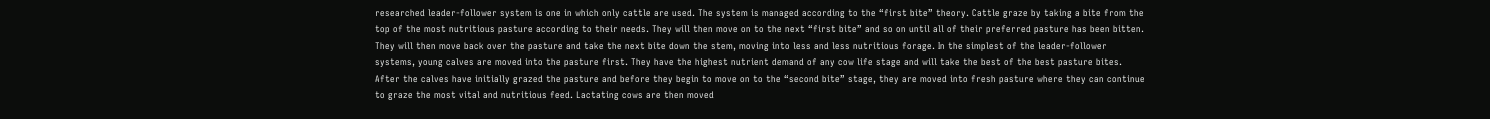researched leader-follower system is one in which only cattle are used. The system is managed according to the “first bite” theory. Cattle graze by taking a bite from the top of the most nutritious pasture according to their needs. They will then move on to the next “first bite” and so on until all of their preferred pasture has been bitten. They will then move back over the pasture and take the next bite down the stem, moving into less and less nutritious forage. In the simplest of the leader-follower systems, young calves are moved into the pasture first. They have the highest nutrient demand of any cow life stage and will take the best of the best pasture bites. After the calves have initially grazed the pasture and before they begin to move on to the “second bite” stage, they are moved into fresh pasture where they can continue to graze the most vital and nutritious feed. Lactating cows are then moved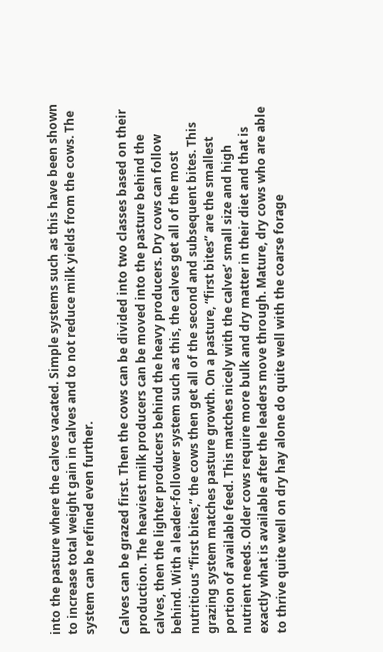into the pasture where the calves vacated. Simple systems such as this have been shown to increase total weight gain in calves and to not reduce milk yields from the cows. The system can be refined even further.

Calves can be grazed first. Then the cows can be divided into two classes based on their production. The heaviest milk producers can be moved into the pasture behind the calves, then the lighter producers behind the heavy producers. Dry cows can follow behind. With a leader-follower system such as this, the calves get all of the most nutritious “first bites,” the cows then get all of the second and subsequent bites. This grazing system matches pasture growth. On a pasture, “first bites” are the smallest portion of available feed. This matches nicely with the calves’ small size and high nutrient needs. Older cows require more bulk and dry matter in their diet and that is exactly what is available after the leaders move through. Mature, dry cows who are able to thrive quite well on dry hay alone do quite well with the coarse forage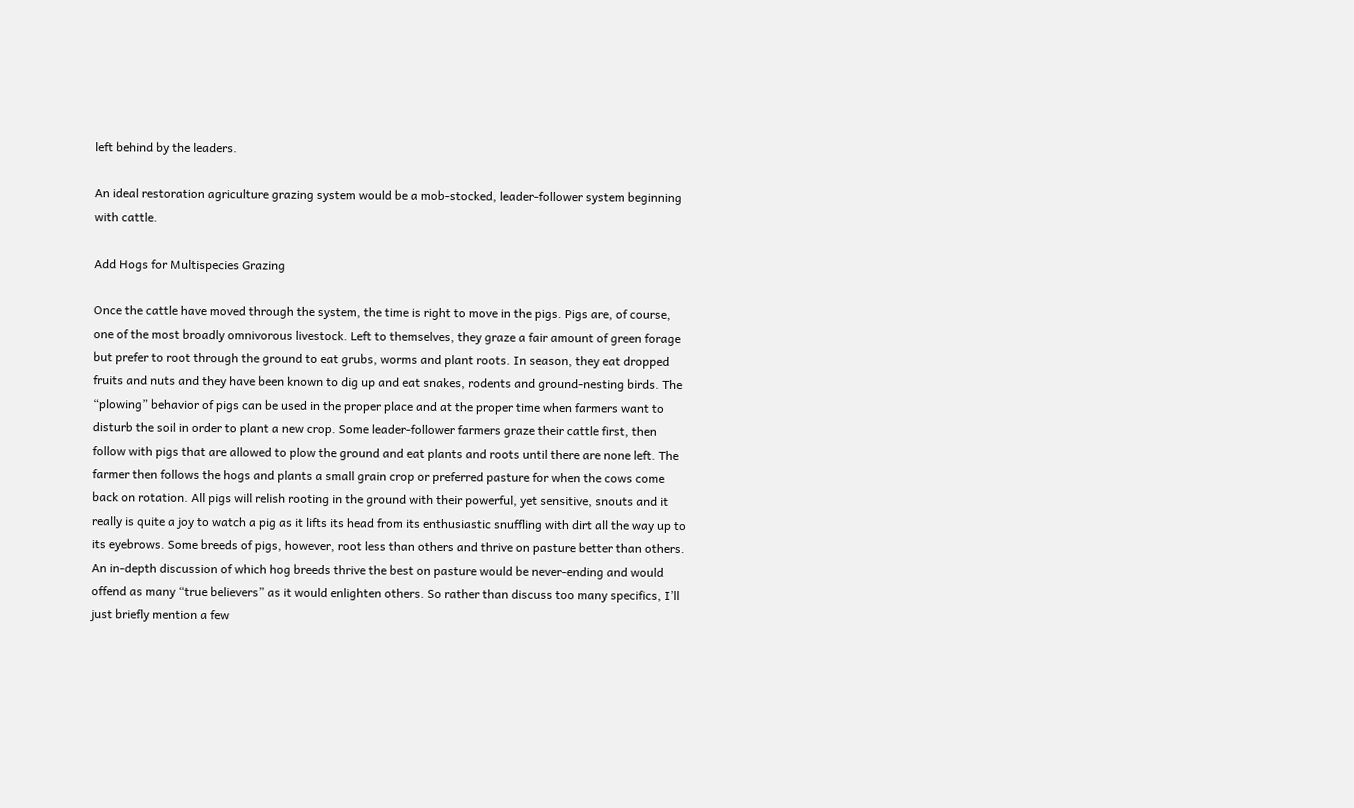left behind by the leaders.

An ideal restoration agriculture grazing system would be a mob-stocked, leader-follower system beginning with cattle.

Add Hogs for Multispecies Grazing

Once the cattle have moved through the system, the time is right to move in the pigs. Pigs are, of course, one of the most broadly omnivorous livestock. Left to themselves, they graze a fair amount of green forage but prefer to root through the ground to eat grubs, worms and plant roots. In season, they eat dropped fruits and nuts and they have been known to dig up and eat snakes, rodents and ground-nesting birds. The “plowing” behavior of pigs can be used in the proper place and at the proper time when farmers want to disturb the soil in order to plant a new crop. Some leader-follower farmers graze their cattle first, then follow with pigs that are allowed to plow the ground and eat plants and roots until there are none left. The farmer then follows the hogs and plants a small grain crop or preferred pasture for when the cows come back on rotation. All pigs will relish rooting in the ground with their powerful, yet sensitive, snouts and it really is quite a joy to watch a pig as it lifts its head from its enthusiastic snuffling with dirt all the way up to its eyebrows. Some breeds of pigs, however, root less than others and thrive on pasture better than others. An in-depth discussion of which hog breeds thrive the best on pasture would be never-ending and would offend as many “true believers” as it would enlighten others. So rather than discuss too many specifics, I’ll just briefly mention a few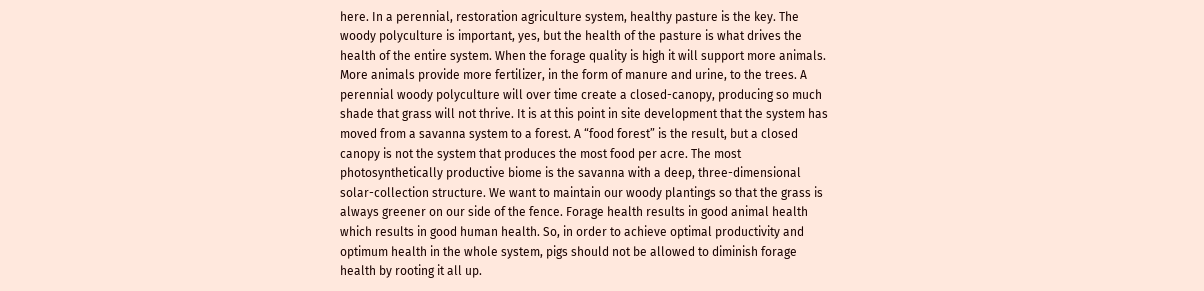here. In a perennial, restoration agriculture system, healthy pasture is the key. The woody polyculture is important, yes, but the health of the pasture is what drives the health of the entire system. When the forage quality is high it will support more animals. More animals provide more fertilizer, in the form of manure and urine, to the trees. A perennial woody polyculture will over time create a closed-canopy, producing so much shade that grass will not thrive. It is at this point in site development that the system has moved from a savanna system to a forest. A “food forest” is the result, but a closed canopy is not the system that produces the most food per acre. The most photosynthetically productive biome is the savanna with a deep, three-dimensional solar-collection structure. We want to maintain our woody plantings so that the grass is always greener on our side of the fence. Forage health results in good animal health which results in good human health. So, in order to achieve optimal productivity and optimum health in the whole system, pigs should not be allowed to diminish forage health by rooting it all up.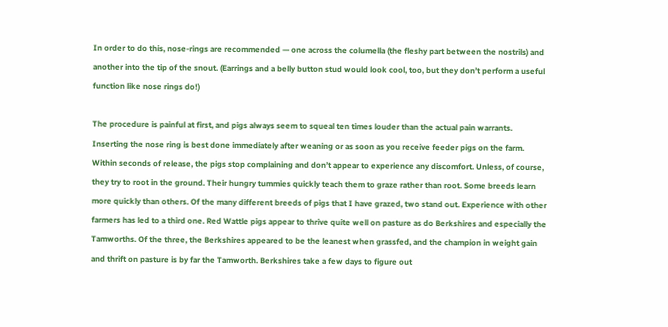In order to do this, nose-rings are recommended — one across the columella (the fleshy part between the nostrils) and another into the tip of the snout. (Earrings and a belly button stud would look cool, too, but they don’t perform a useful function like nose rings do!)

The procedure is painful at first, and pigs always seem to squeal ten times louder than the actual pain warrants. Inserting the nose ring is best done immediately after weaning or as soon as you receive feeder pigs on the farm. Within seconds of release, the pigs stop complaining and don’t appear to experience any discomfort. Unless, of course, they try to root in the ground. Their hungry tummies quickly teach them to graze rather than root. Some breeds learn more quickly than others. Of the many different breeds of pigs that I have grazed, two stand out. Experience with other farmers has led to a third one. Red Wattle pigs appear to thrive quite well on pasture as do Berkshires and especially the Tamworths. Of the three, the Berkshires appeared to be the leanest when grassfed, and the champion in weight gain and thrift on pasture is by far the Tamworth. Berkshires take a few days to figure out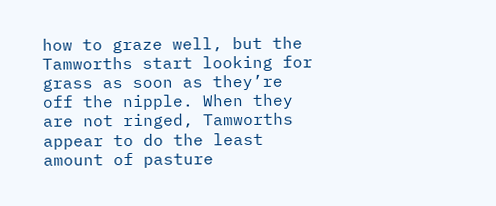how to graze well, but the Tamworths start looking for grass as soon as they’re off the nipple. When they are not ringed, Tamworths appear to do the least amount of pasture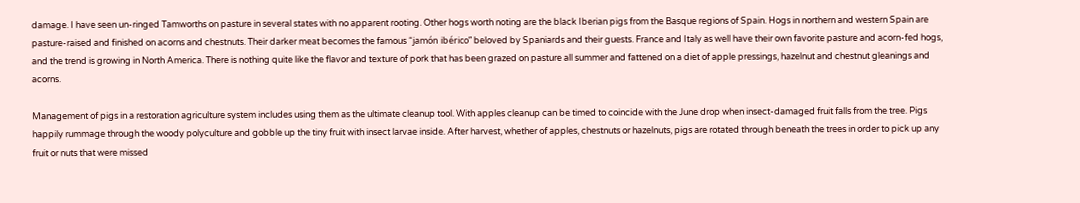damage. I have seen un-ringed Tamworths on pasture in several states with no apparent rooting. Other hogs worth noting are the black Iberian pigs from the Basque regions of Spain. Hogs in northern and western Spain are pasture-raised and finished on acorns and chestnuts. Their darker meat becomes the famous “jamón ibérico” beloved by Spaniards and their guests. France and Italy as well have their own favorite pasture and acorn-fed hogs, and the trend is growing in North America. There is nothing quite like the flavor and texture of pork that has been grazed on pasture all summer and fattened on a diet of apple pressings, hazelnut and chestnut gleanings and acorns.

Management of pigs in a restoration agriculture system includes using them as the ultimate cleanup tool. With apples cleanup can be timed to coincide with the June drop when insect-damaged fruit falls from the tree. Pigs happily rummage through the woody polyculture and gobble up the tiny fruit with insect larvae inside. After harvest, whether of apples, chestnuts or hazelnuts, pigs are rotated through beneath the trees in order to pick up any fruit or nuts that were missed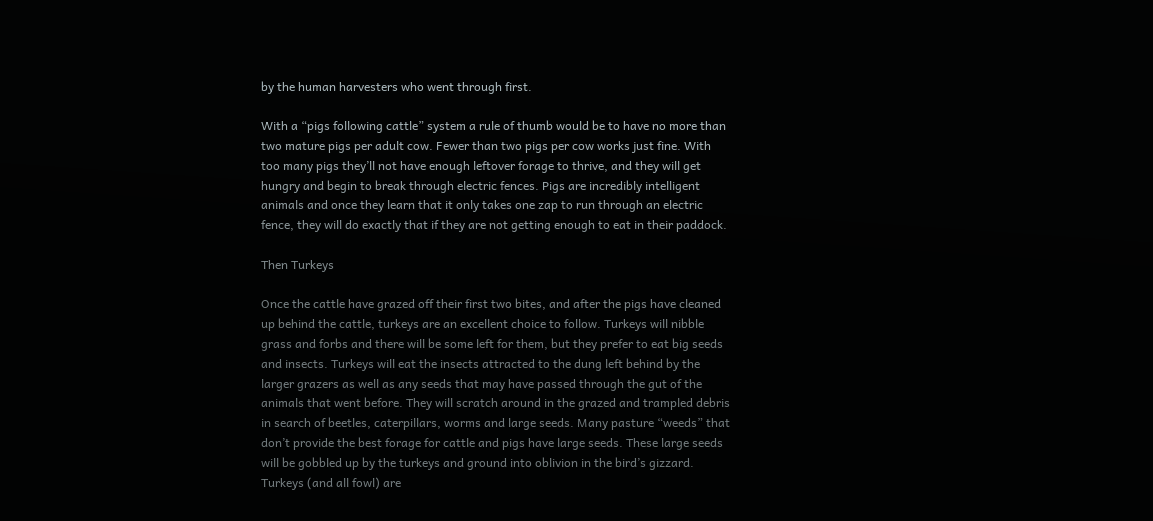by the human harvesters who went through first.

With a “pigs following cattle” system a rule of thumb would be to have no more than two mature pigs per adult cow. Fewer than two pigs per cow works just fine. With too many pigs they’ll not have enough leftover forage to thrive, and they will get hungry and begin to break through electric fences. Pigs are incredibly intelligent animals and once they learn that it only takes one zap to run through an electric fence, they will do exactly that if they are not getting enough to eat in their paddock.

Then Turkeys

Once the cattle have grazed off their first two bites, and after the pigs have cleaned up behind the cattle, turkeys are an excellent choice to follow. Turkeys will nibble grass and forbs and there will be some left for them, but they prefer to eat big seeds and insects. Turkeys will eat the insects attracted to the dung left behind by the larger grazers as well as any seeds that may have passed through the gut of the animals that went before. They will scratch around in the grazed and trampled debris in search of beetles, caterpillars, worms and large seeds. Many pasture “weeds” that don’t provide the best forage for cattle and pigs have large seeds. These large seeds will be gobbled up by the turkeys and ground into oblivion in the bird’s gizzard. Turkeys (and all fowl) are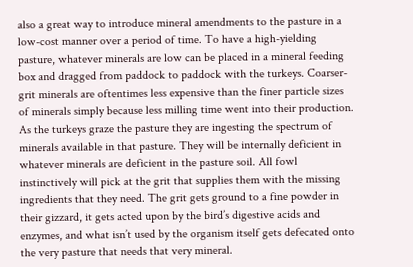also a great way to introduce mineral amendments to the pasture in a low-cost manner over a period of time. To have a high-yielding pasture, whatever minerals are low can be placed in a mineral feeding box and dragged from paddock to paddock with the turkeys. Coarser-grit minerals are oftentimes less expensive than the finer particle sizes of minerals simply because less milling time went into their production. As the turkeys graze the pasture they are ingesting the spectrum of minerals available in that pasture. They will be internally deficient in whatever minerals are deficient in the pasture soil. All fowl instinctively will pick at the grit that supplies them with the missing ingredients that they need. The grit gets ground to a fine powder in their gizzard, it gets acted upon by the bird’s digestive acids and enzymes, and what isn’t used by the organism itself gets defecated onto the very pasture that needs that very mineral.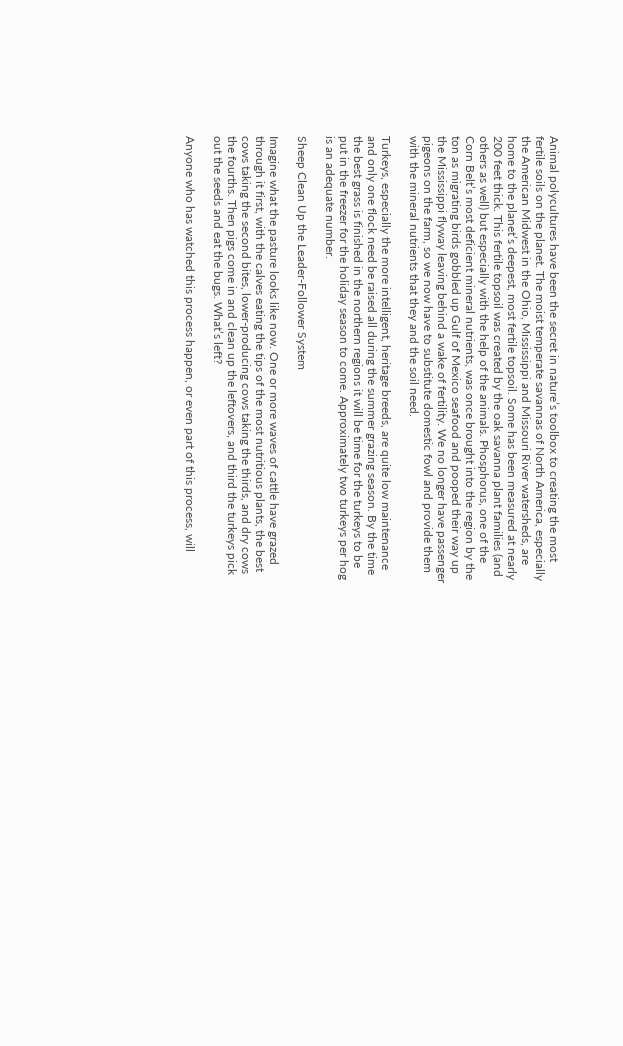Animal polycultures have been the secret in nature’s toolbox to creating the most fertile soils on the planet. The moist temperate savannas of North America, especially the American Midwest in the Ohio, Mississippi and Missouri River watersheds, are home to the planet’s deepest, most fertile topsoil. Some has been measured at nearly 200 feet thick. This fertile topsoil was created by the oak savanna plant families (and others as well) but especially with the help of the animals. Phosphorus, one of the Corn Belt’s most deficient mineral nutrients, was once brought into the region by the ton as migrating birds gobbled up Gulf of Mexico seafood and pooped their way up the Mississippi flyway leaving behind a wake of fertility. We no longer have passenger pigeons on the farm, so we now have to substitute domestic fowl and provide them with the mineral nutrients that they and the soil need.

Turkeys, especially the more intelligent, heritage breeds, are quite low maintenance and only one flock need be raised all during the summer grazing season. By the time the best grass is finished in the northern regions it will be time for the turkeys to be put in the freezer for the holiday season to come. Approximately two turkeys per hog is an adequate number.

Sheep Clean Up the Leader-Follower System

Imagine what the pasture looks like now. One or more waves of cattle have grazed through it first, with the calves eating the tips of the most nutritious plants, the best cows taking the second bites, lower-producing cows taking the thirds, and dry cows the fourths. Then pigs come in and clean up the leftovers, and third the turkeys pick out the seeds and eat the bugs. What’s left?

Anyone who has watched this process happen, or even part of this process, will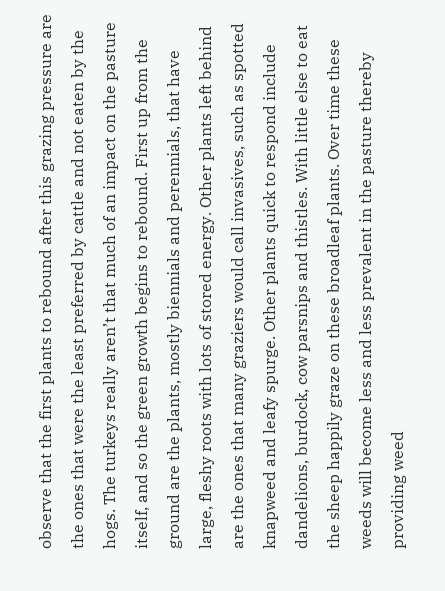observe that the first plants to rebound after this grazing pressure are the ones that were the least preferred by cattle and not eaten by the hogs. The turkeys really aren’t that much of an impact on the pasture itself, and so the green growth begins to rebound. First up from the ground are the plants, mostly biennials and perennials, that have large, fleshy roots with lots of stored energy. Other plants left behind are the ones that many graziers would call invasives, such as spotted knapweed and leafy spurge. Other plants quick to respond include dandelions, burdock, cow parsnips and thistles. With little else to eat the sheep happily graze on these broadleaf plants. Over time these weeds will become less and less prevalent in the pasture thereby providing weed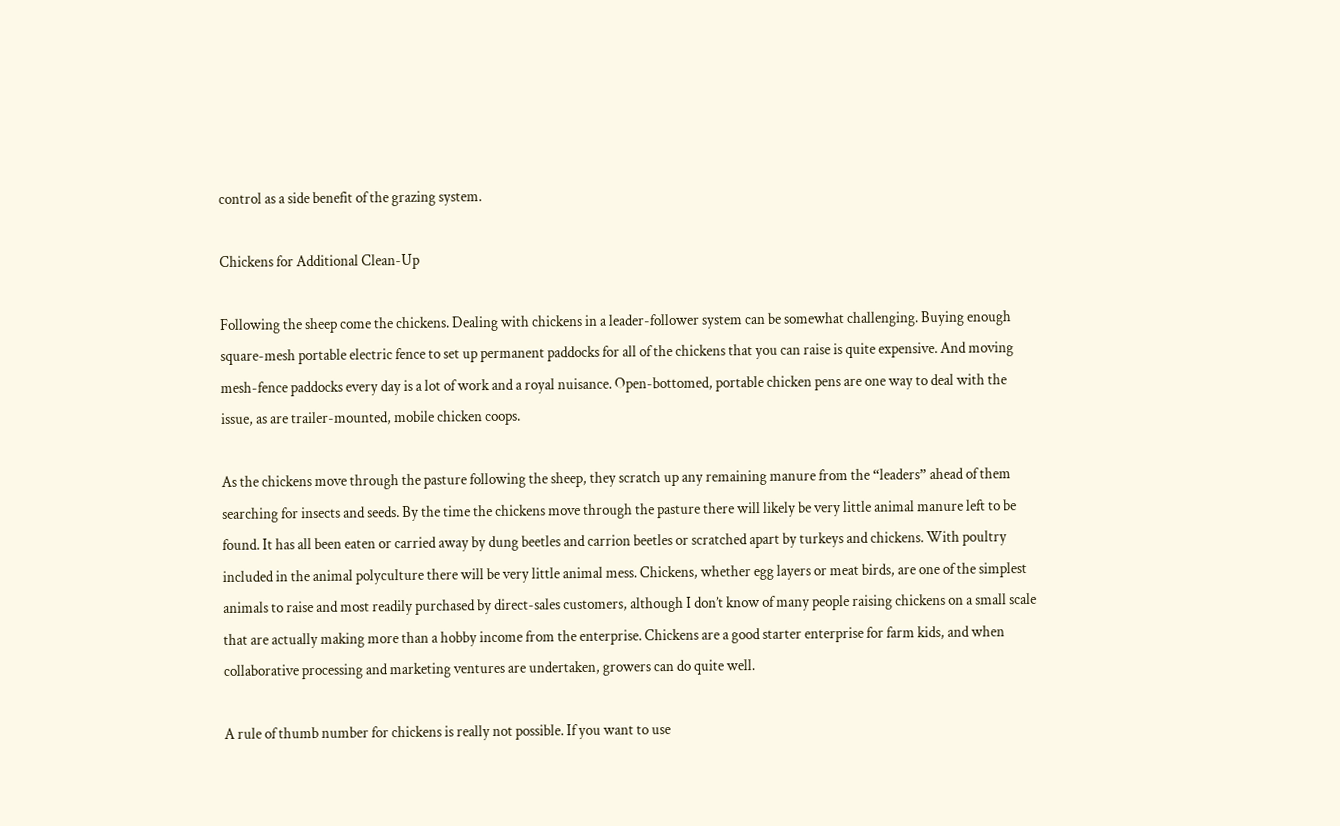control as a side benefit of the grazing system.

Chickens for Additional Clean-Up

Following the sheep come the chickens. Dealing with chickens in a leader-follower system can be somewhat challenging. Buying enough square-mesh portable electric fence to set up permanent paddocks for all of the chickens that you can raise is quite expensive. And moving mesh-fence paddocks every day is a lot of work and a royal nuisance. Open-bottomed, portable chicken pens are one way to deal with the issue, as are trailer-mounted, mobile chicken coops.

As the chickens move through the pasture following the sheep, they scratch up any remaining manure from the “leaders” ahead of them searching for insects and seeds. By the time the chickens move through the pasture there will likely be very little animal manure left to be found. It has all been eaten or carried away by dung beetles and carrion beetles or scratched apart by turkeys and chickens. With poultry included in the animal polyculture there will be very little animal mess. Chickens, whether egg layers or meat birds, are one of the simplest animals to raise and most readily purchased by direct-sales customers, although I don’t know of many people raising chickens on a small scale that are actually making more than a hobby income from the enterprise. Chickens are a good starter enterprise for farm kids, and when collaborative processing and marketing ventures are undertaken, growers can do quite well.

A rule of thumb number for chickens is really not possible. If you want to use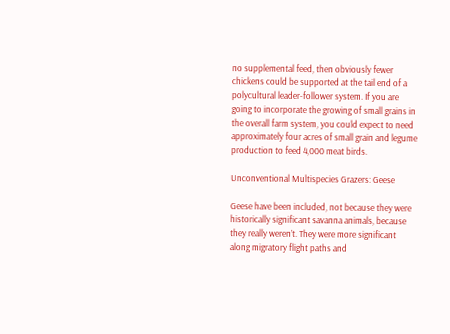no supplemental feed, then obviously fewer chickens could be supported at the tail end of a polycultural leader-follower system. If you are going to incorporate the growing of small grains in the overall farm system, you could expect to need approximately four acres of small grain and legume production to feed 4,000 meat birds.

Unconventional Multispecies Grazers: Geese

Geese have been included, not because they were historically significant savanna animals, because they really weren’t. They were more significant along migratory flight paths and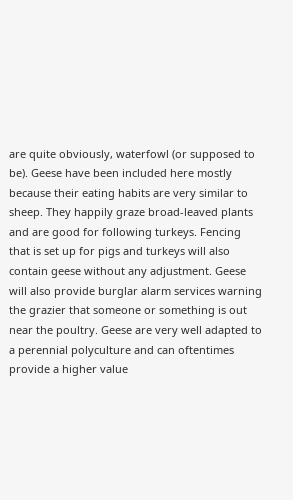are quite obviously, waterfowl (or supposed to be). Geese have been included here mostly because their eating habits are very similar to sheep. They happily graze broad-leaved plants and are good for following turkeys. Fencing that is set up for pigs and turkeys will also contain geese without any adjustment. Geese will also provide burglar alarm services warning the grazier that someone or something is out near the poultry. Geese are very well adapted to a perennial polyculture and can oftentimes provide a higher value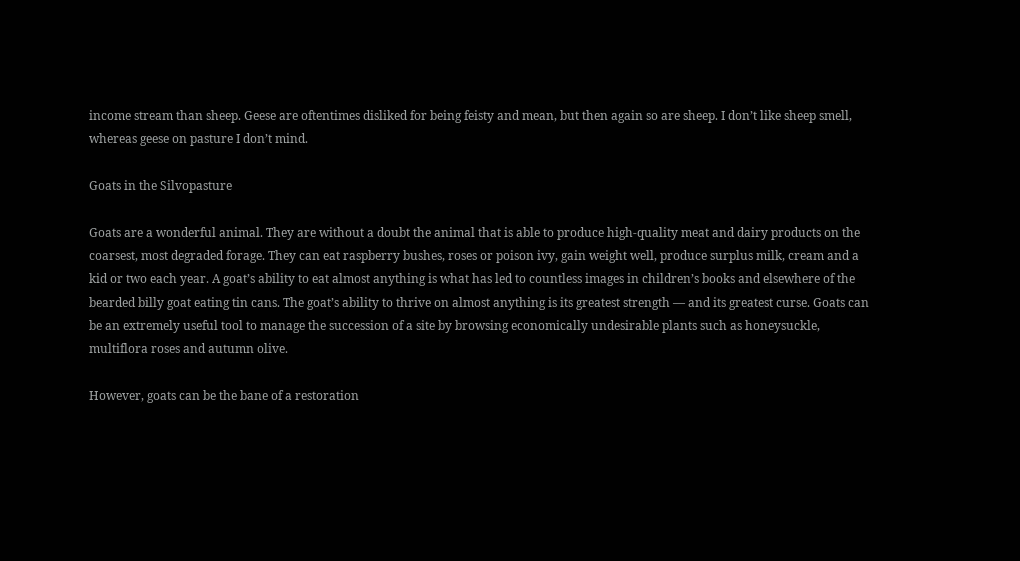income stream than sheep. Geese are oftentimes disliked for being feisty and mean, but then again so are sheep. I don’t like sheep smell, whereas geese on pasture I don’t mind.

Goats in the Silvopasture

Goats are a wonderful animal. They are without a doubt the animal that is able to produce high-quality meat and dairy products on the coarsest, most degraded forage. They can eat raspberry bushes, roses or poison ivy, gain weight well, produce surplus milk, cream and a kid or two each year. A goat’s ability to eat almost anything is what has led to countless images in children’s books and elsewhere of the bearded billy goat eating tin cans. The goat’s ability to thrive on almost anything is its greatest strength — and its greatest curse. Goats can be an extremely useful tool to manage the succession of a site by browsing economically undesirable plants such as honeysuckle, multiflora roses and autumn olive.

However, goats can be the bane of a restoration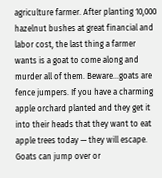agriculture farmer. After planting 10,000 hazelnut bushes at great financial and labor cost, the last thing a farmer wants is a goat to come along and murder all of them. Beware…goats are fence jumpers. If you have a charming apple orchard planted and they get it into their heads that they want to eat apple trees today — they will escape. Goats can jump over or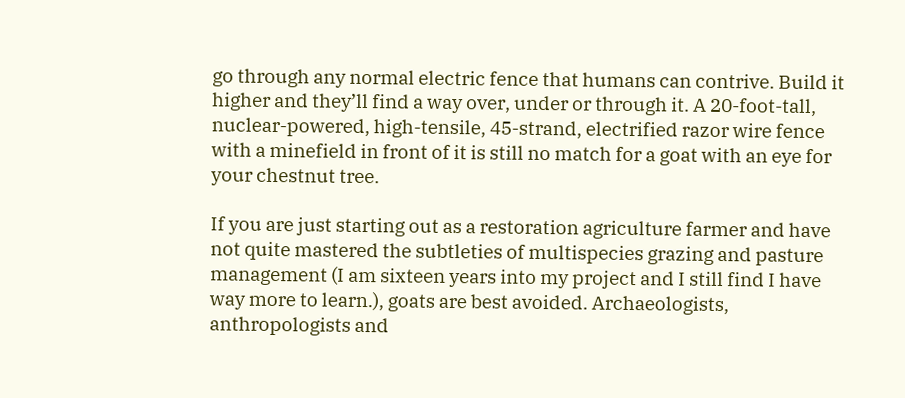go through any normal electric fence that humans can contrive. Build it higher and they’ll find a way over, under or through it. A 20-foot-tall, nuclear-powered, high-tensile, 45-strand, electrified razor wire fence with a minefield in front of it is still no match for a goat with an eye for your chestnut tree.

If you are just starting out as a restoration agriculture farmer and have not quite mastered the subtleties of multispecies grazing and pasture management (I am sixteen years into my project and I still find I have way more to learn.), goats are best avoided. Archaeologists, anthropologists and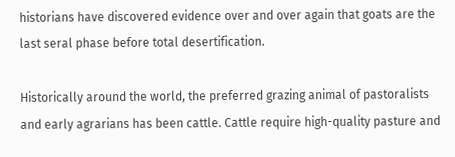historians have discovered evidence over and over again that goats are the last seral phase before total desertification.

Historically around the world, the preferred grazing animal of pastoralists and early agrarians has been cattle. Cattle require high-quality pasture and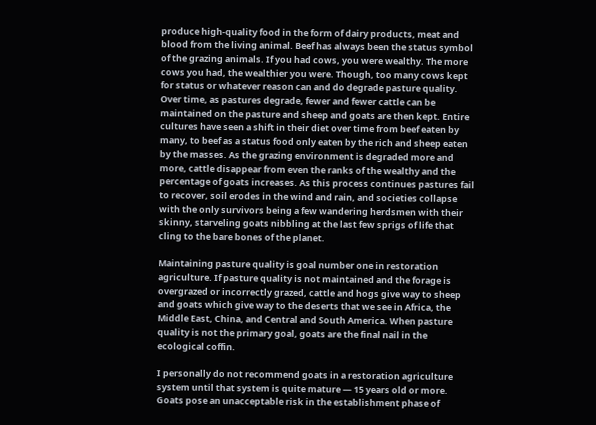produce high-quality food in the form of dairy products, meat and blood from the living animal. Beef has always been the status symbol of the grazing animals. If you had cows, you were wealthy. The more cows you had, the wealthier you were. Though, too many cows kept for status or whatever reason can and do degrade pasture quality. Over time, as pastures degrade, fewer and fewer cattle can be maintained on the pasture and sheep and goats are then kept. Entire cultures have seen a shift in their diet over time from beef eaten by many, to beef as a status food only eaten by the rich and sheep eaten by the masses. As the grazing environment is degraded more and more, cattle disappear from even the ranks of the wealthy and the percentage of goats increases. As this process continues pastures fail to recover, soil erodes in the wind and rain, and societies collapse with the only survivors being a few wandering herdsmen with their skinny, starveling goats nibbling at the last few sprigs of life that cling to the bare bones of the planet.

Maintaining pasture quality is goal number one in restoration agriculture. If pasture quality is not maintained and the forage is overgrazed or incorrectly grazed, cattle and hogs give way to sheep and goats which give way to the deserts that we see in Africa, the Middle East, China, and Central and South America. When pasture quality is not the primary goal, goats are the final nail in the ecological coffin.

I personally do not recommend goats in a restoration agriculture system until that system is quite mature — 15 years old or more. Goats pose an unacceptable risk in the establishment phase of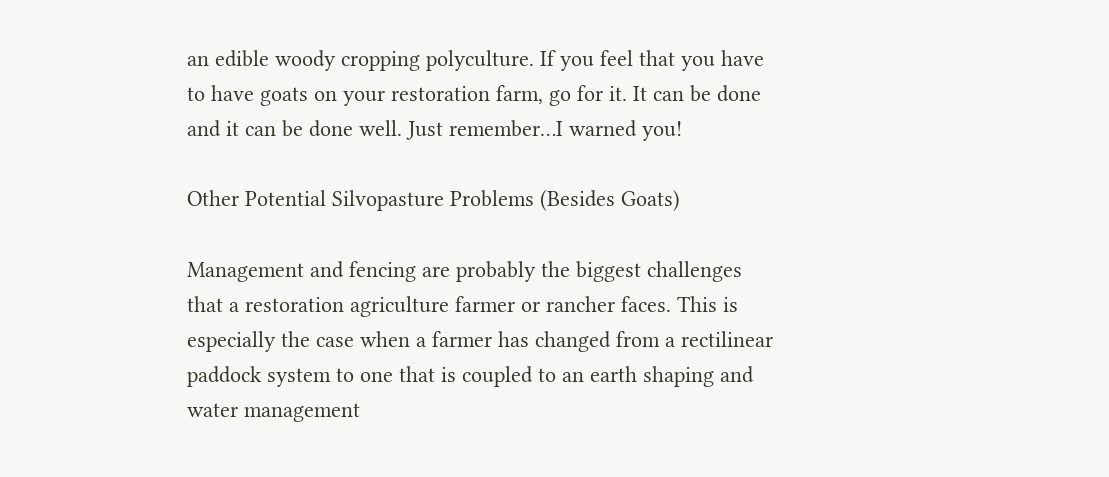an edible woody cropping polyculture. If you feel that you have to have goats on your restoration farm, go for it. It can be done and it can be done well. Just remember…I warned you!

Other Potential Silvopasture Problems (Besides Goats)

Management and fencing are probably the biggest challenges that a restoration agriculture farmer or rancher faces. This is especially the case when a farmer has changed from a rectilinear paddock system to one that is coupled to an earth shaping and water management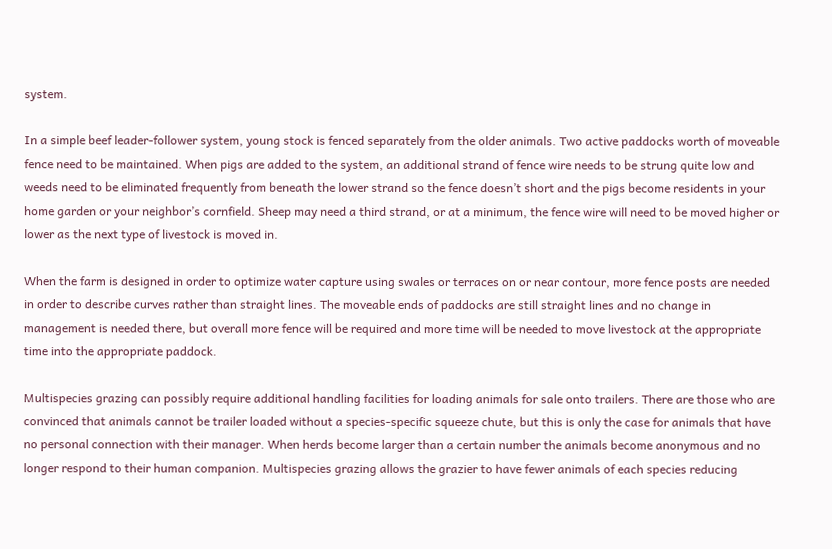system.

In a simple beef leader-follower system, young stock is fenced separately from the older animals. Two active paddocks worth of moveable fence need to be maintained. When pigs are added to the system, an additional strand of fence wire needs to be strung quite low and weeds need to be eliminated frequently from beneath the lower strand so the fence doesn’t short and the pigs become residents in your home garden or your neighbor’s cornfield. Sheep may need a third strand, or at a minimum, the fence wire will need to be moved higher or lower as the next type of livestock is moved in.

When the farm is designed in order to optimize water capture using swales or terraces on or near contour, more fence posts are needed in order to describe curves rather than straight lines. The moveable ends of paddocks are still straight lines and no change in management is needed there, but overall more fence will be required and more time will be needed to move livestock at the appropriate time into the appropriate paddock.

Multispecies grazing can possibly require additional handling facilities for loading animals for sale onto trailers. There are those who are convinced that animals cannot be trailer loaded without a species-specific squeeze chute, but this is only the case for animals that have no personal connection with their manager. When herds become larger than a certain number the animals become anonymous and no longer respond to their human companion. Multispecies grazing allows the grazier to have fewer animals of each species reducing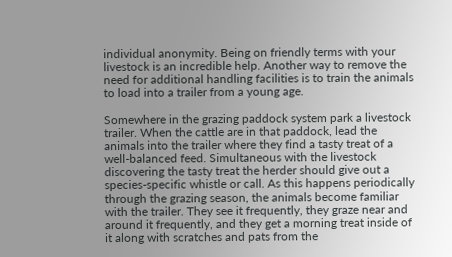individual anonymity. Being on friendly terms with your livestock is an incredible help. Another way to remove the need for additional handling facilities is to train the animals to load into a trailer from a young age.

Somewhere in the grazing paddock system park a livestock trailer. When the cattle are in that paddock, lead the animals into the trailer where they find a tasty treat of a well-balanced feed. Simultaneous with the livestock discovering the tasty treat the herder should give out a species-specific whistle or call. As this happens periodically through the grazing season, the animals become familiar with the trailer. They see it frequently, they graze near and around it frequently, and they get a morning treat inside of it along with scratches and pats from the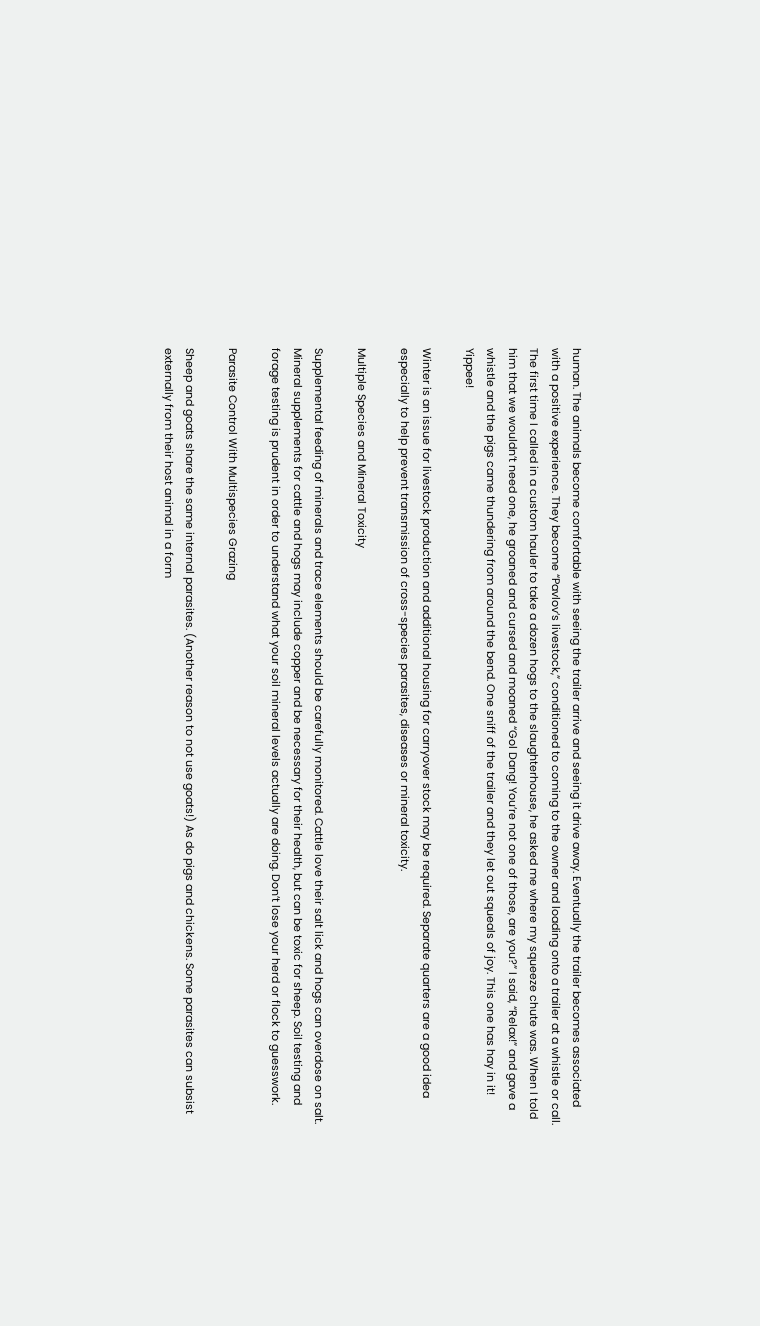human. The animals become comfortable with seeing the trailer arrive and seeing it drive away. Eventually the trailer becomes associated with a positive experience. They become “Pavlov’s livestock,” conditioned to coming to the owner and loading onto a trailer at a whistle or call. The first time I called in a custom hauler to take a dozen hogs to the slaughterhouse, he asked me where my squeeze chute was. When I told him that we wouldn’t need one, he groaned and cursed and moaned “Gol Dang! You’re not one of those, are you?” I said, “Relax!” and gave a whistle and the pigs came thundering from around the bend. One sniff of the trailer and they let out squeals of joy. This one has hay in it! Yippee!

Winter is an issue for livestock production and additional housing for carryover stock may be required. Separate quarters are a good idea especially to help prevent transmission of cross-species parasites, diseases or mineral toxicity.

Multiple Species and Mineral Toxicity

Supplemental feeding of minerals and trace elements should be carefully monitored. Cattle love their salt lick and hogs can overdose on salt. Mineral supplements for cattle and hogs may include copper and be necessary for their health, but can be toxic for sheep. Soil testing and forage testing is prudent in order to understand what your soil mineral levels actually are doing. Don’t lose your herd or flock to guesswork.

Parasite Control With Multispecies Grazing

Sheep and goats share the same internal parasites. (Another reason to not use goats!) As do pigs and chickens. Some parasites can subsist externally from their host animal in a form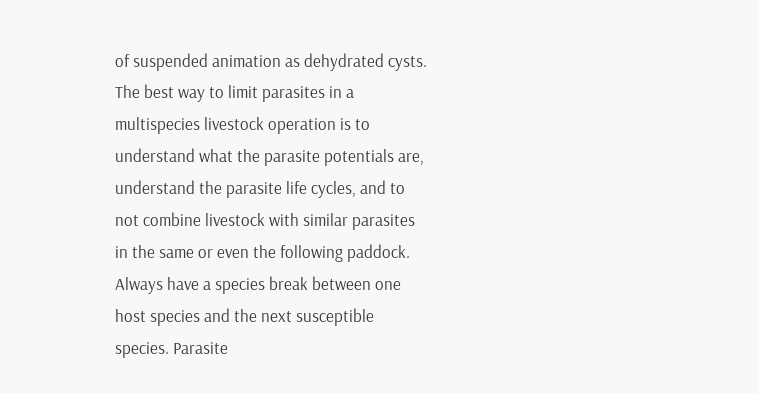of suspended animation as dehydrated cysts. The best way to limit parasites in a multispecies livestock operation is to understand what the parasite potentials are, understand the parasite life cycles, and to not combine livestock with similar parasites in the same or even the following paddock. Always have a species break between one host species and the next susceptible species. Parasite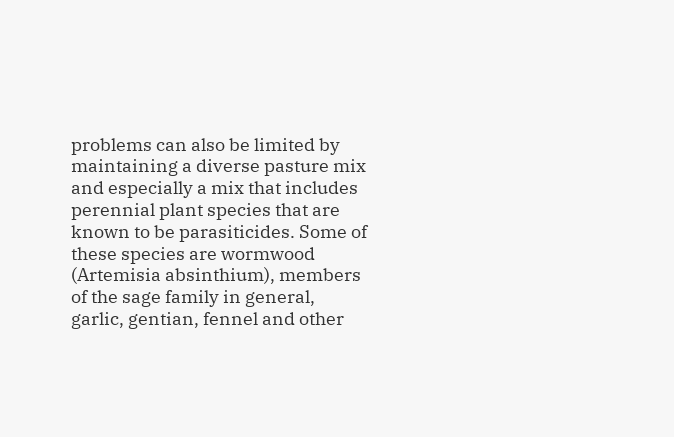problems can also be limited by maintaining a diverse pasture mix and especially a mix that includes perennial plant species that are known to be parasiticides. Some of these species are wormwood (Artemisia absinthium), members of the sage family in general, garlic, gentian, fennel and other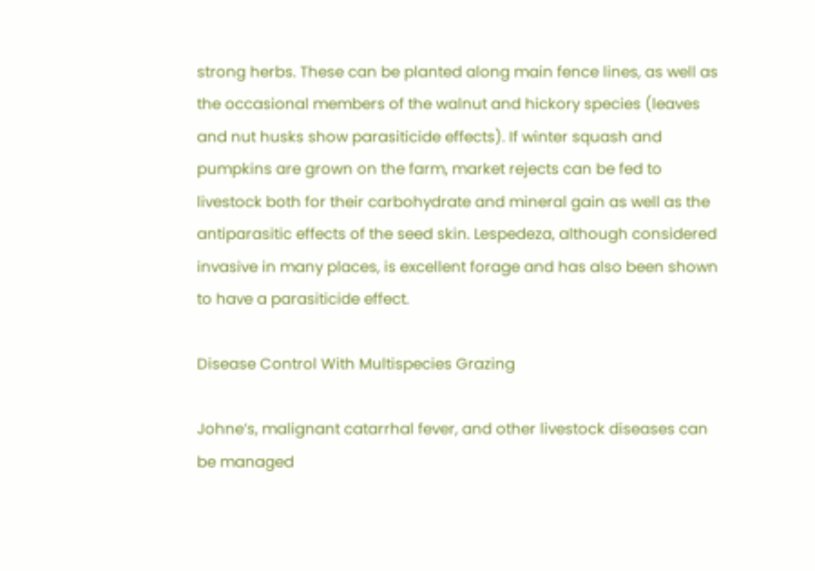strong herbs. These can be planted along main fence lines, as well as the occasional members of the walnut and hickory species (leaves and nut husks show parasiticide effects). If winter squash and pumpkins are grown on the farm, market rejects can be fed to livestock both for their carbohydrate and mineral gain as well as the antiparasitic effects of the seed skin. Lespedeza, although considered invasive in many places, is excellent forage and has also been shown to have a parasiticide effect.

Disease Control With Multispecies Grazing

Johne’s, malignant catarrhal fever, and other livestock diseases can be managed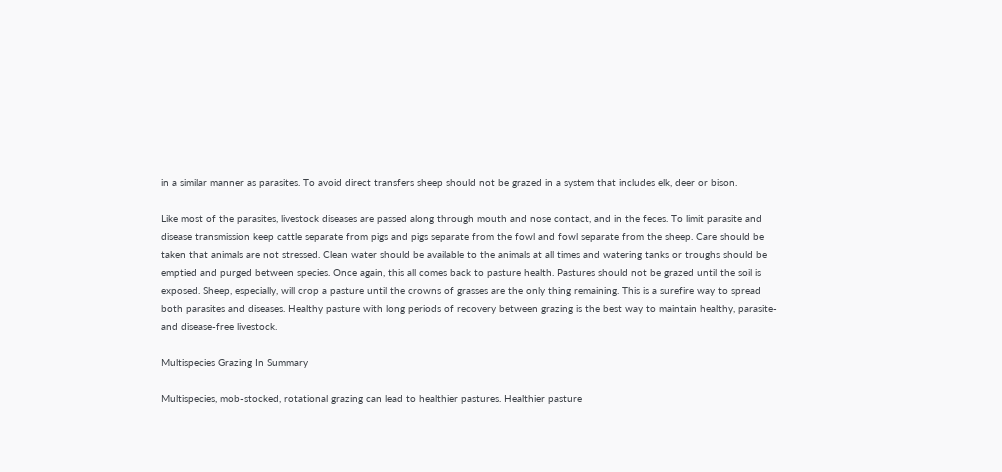in a similar manner as parasites. To avoid direct transfers sheep should not be grazed in a system that includes elk, deer or bison.

Like most of the parasites, livestock diseases are passed along through mouth and nose contact, and in the feces. To limit parasite and disease transmission keep cattle separate from pigs and pigs separate from the fowl and fowl separate from the sheep. Care should be taken that animals are not stressed. Clean water should be available to the animals at all times and watering tanks or troughs should be emptied and purged between species. Once again, this all comes back to pasture health. Pastures should not be grazed until the soil is exposed. Sheep, especially, will crop a pasture until the crowns of grasses are the only thing remaining. This is a surefire way to spread both parasites and diseases. Healthy pasture with long periods of recovery between grazing is the best way to maintain healthy, parasite- and disease-free livestock.

Multispecies Grazing In Summary

Multispecies, mob-stocked, rotational grazing can lead to healthier pastures. Healthier pasture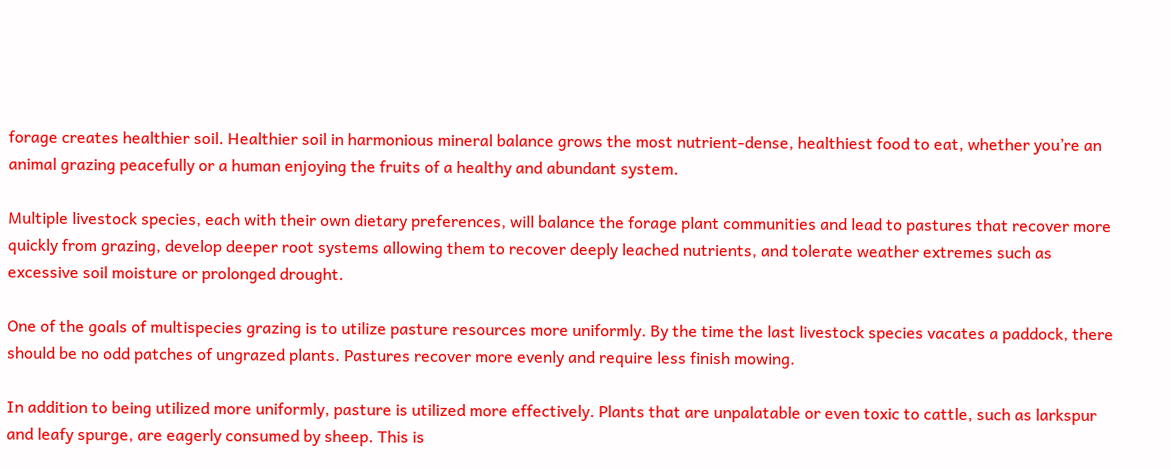forage creates healthier soil. Healthier soil in harmonious mineral balance grows the most nutrient-dense, healthiest food to eat, whether you’re an animal grazing peacefully or a human enjoying the fruits of a healthy and abundant system.

Multiple livestock species, each with their own dietary preferences, will balance the forage plant communities and lead to pastures that recover more quickly from grazing, develop deeper root systems allowing them to recover deeply leached nutrients, and tolerate weather extremes such as excessive soil moisture or prolonged drought.

One of the goals of multispecies grazing is to utilize pasture resources more uniformly. By the time the last livestock species vacates a paddock, there should be no odd patches of ungrazed plants. Pastures recover more evenly and require less finish mowing.

In addition to being utilized more uniformly, pasture is utilized more effectively. Plants that are unpalatable or even toxic to cattle, such as larkspur and leafy spurge, are eagerly consumed by sheep. This is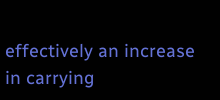effectively an increase in carrying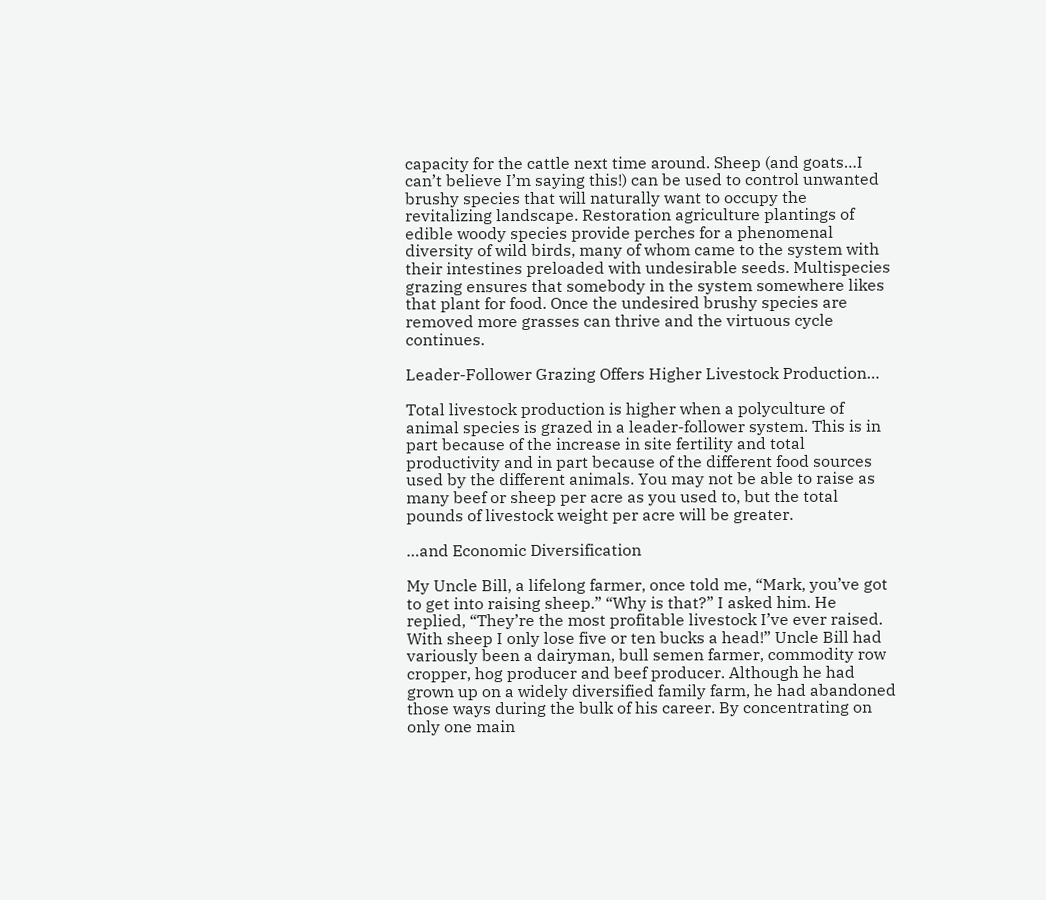capacity for the cattle next time around. Sheep (and goats…I can’t believe I’m saying this!) can be used to control unwanted brushy species that will naturally want to occupy the revitalizing landscape. Restoration agriculture plantings of edible woody species provide perches for a phenomenal diversity of wild birds, many of whom came to the system with their intestines preloaded with undesirable seeds. Multispecies grazing ensures that somebody in the system somewhere likes that plant for food. Once the undesired brushy species are removed more grasses can thrive and the virtuous cycle continues.

Leader-Follower Grazing Offers Higher Livestock Production…

Total livestock production is higher when a polyculture of animal species is grazed in a leader-follower system. This is in part because of the increase in site fertility and total productivity and in part because of the different food sources used by the different animals. You may not be able to raise as many beef or sheep per acre as you used to, but the total pounds of livestock weight per acre will be greater.

…and Economic Diversification

My Uncle Bill, a lifelong farmer, once told me, “Mark, you’ve got to get into raising sheep.” “Why is that?” I asked him. He replied, “They’re the most profitable livestock I’ve ever raised. With sheep I only lose five or ten bucks a head!” Uncle Bill had variously been a dairyman, bull semen farmer, commodity row cropper, hog producer and beef producer. Although he had grown up on a widely diversified family farm, he had abandoned those ways during the bulk of his career. By concentrating on only one main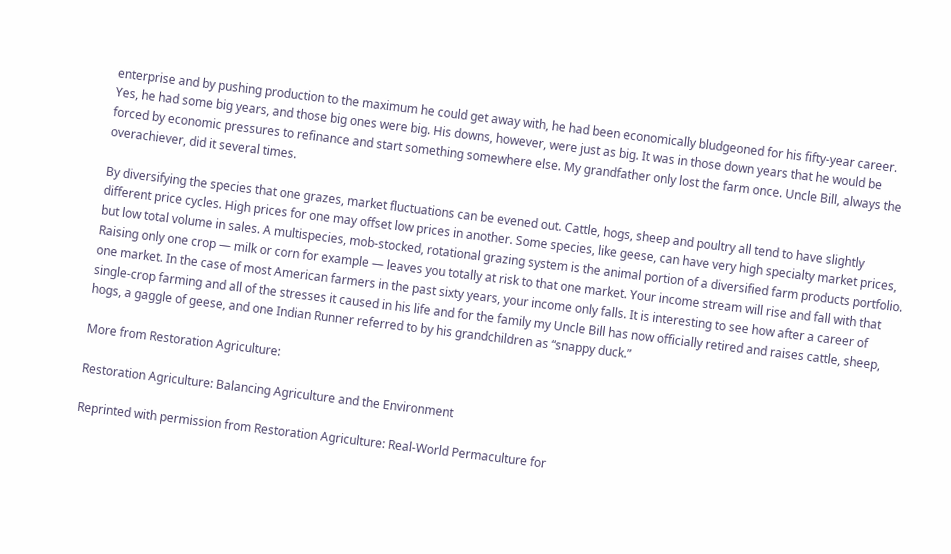enterprise and by pushing production to the maximum he could get away with, he had been economically bludgeoned for his fifty-year career. Yes, he had some big years, and those big ones were big. His downs, however, were just as big. It was in those down years that he would be forced by economic pressures to refinance and start something somewhere else. My grandfather only lost the farm once. Uncle Bill, always the overachiever, did it several times.

By diversifying the species that one grazes, market fluctuations can be evened out. Cattle, hogs, sheep and poultry all tend to have slightly different price cycles. High prices for one may offset low prices in another. Some species, like geese, can have very high specialty market prices, but low total volume in sales. A multispecies, mob-stocked, rotational grazing system is the animal portion of a diversified farm products portfolio. Raising only one crop — milk or corn for example — leaves you totally at risk to that one market. Your income stream will rise and fall with that one market. In the case of most American farmers in the past sixty years, your income only falls. It is interesting to see how after a career of single-crop farming and all of the stresses it caused in his life and for the family my Uncle Bill has now officially retired and raises cattle, sheep, hogs, a gaggle of geese, and one Indian Runner referred to by his grandchildren as “snappy duck.”

More from Restoration Agriculture:

Restoration Agriculture: Balancing Agriculture and the Environment

Reprinted with permission from Restoration Agriculture: Real-World Permaculture for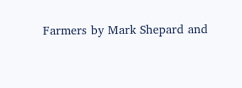Farmers by Mark Shepard and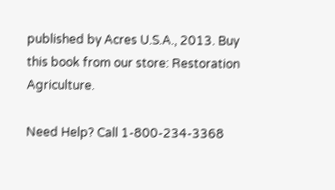published by Acres U.S.A., 2013. Buy this book from our store: Restoration Agriculture.

Need Help? Call 1-800-234-3368